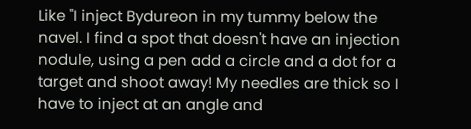Like "I inject Bydureon in my tummy below the navel. I find a spot that doesn't have an injection nodule, using a pen add a circle and a dot for a target and shoot away! My needles are thick so I have to inject at an angle and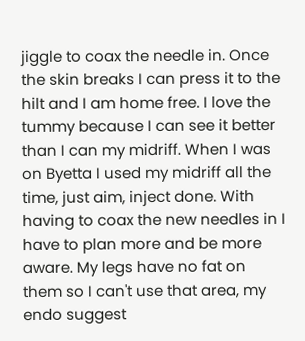jiggle to coax the needle in. Once the skin breaks I can press it to the hilt and I am home free. I love the tummy because I can see it better than I can my midriff. When I was on Byetta I used my midriff all the time, just aim, inject done. With having to coax the new needles in I have to plan more and be more aware. My legs have no fat on them so I can't use that area, my endo suggest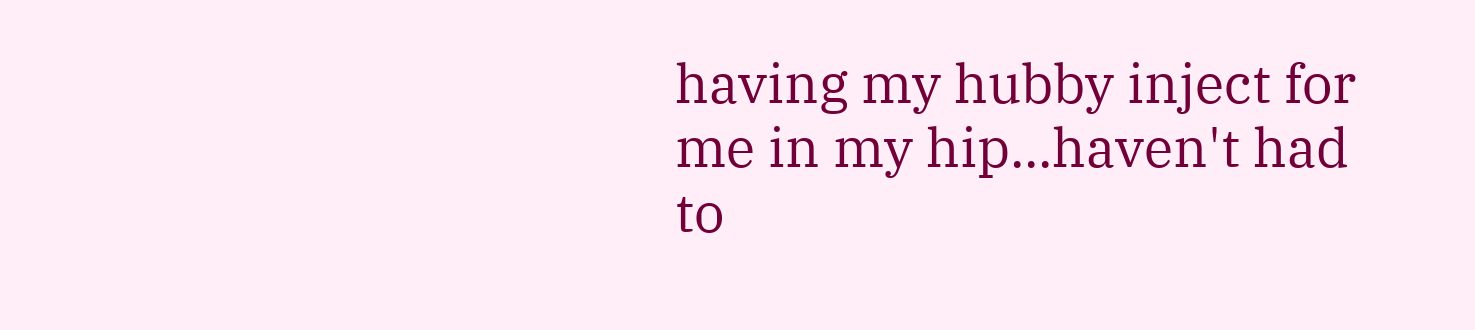having my hubby inject for me in my hip...haven't had to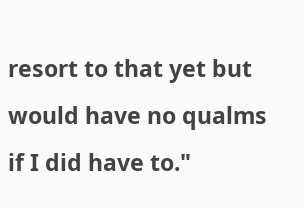resort to that yet but would have no qualms if I did have to."